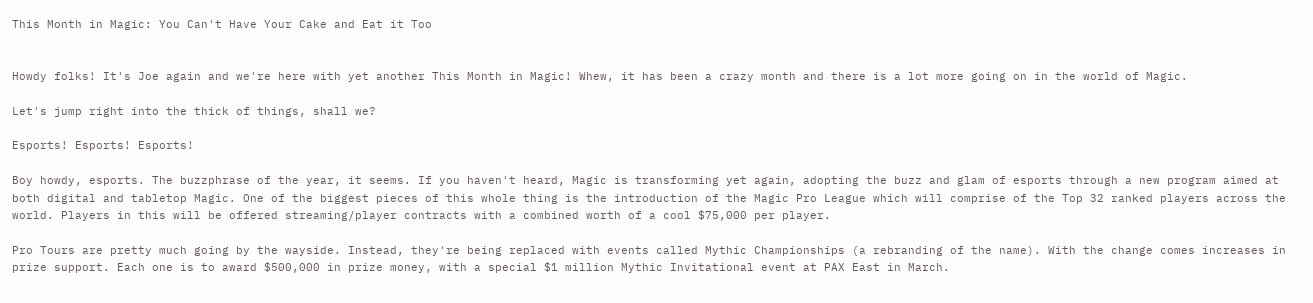This Month in Magic: You Can't Have Your Cake and Eat it Too


Howdy folks! It's Joe again and we're here with yet another This Month in Magic! Whew, it has been a crazy month and there is a lot more going on in the world of Magic.

Let's jump right into the thick of things, shall we?

Esports! Esports! Esports!

Boy howdy, esports. The buzzphrase of the year, it seems. If you haven't heard, Magic is transforming yet again, adopting the buzz and glam of esports through a new program aimed at both digital and tabletop Magic. One of the biggest pieces of this whole thing is the introduction of the Magic Pro League which will comprise of the Top 32 ranked players across the world. Players in this will be offered streaming/player contracts with a combined worth of a cool $75,000 per player.

Pro Tours are pretty much going by the wayside. Instead, they're being replaced with events called Mythic Championships (a rebranding of the name). With the change comes increases in prize support. Each one is to award $500,000 in prize money, with a special $1 million Mythic Invitational event at PAX East in March.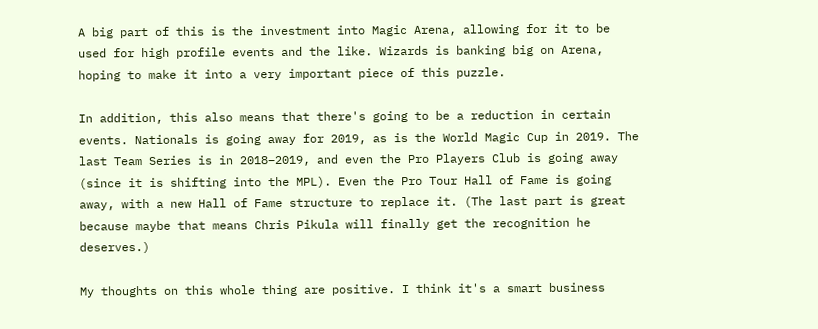A big part of this is the investment into Magic Arena, allowing for it to be used for high profile events and the like. Wizards is banking big on Arena, hoping to make it into a very important piece of this puzzle.

In addition, this also means that there's going to be a reduction in certain events. Nationals is going away for 2019, as is the World Magic Cup in 2019. The last Team Series is in 2018–2019, and even the Pro Players Club is going away (since it is shifting into the MPL). Even the Pro Tour Hall of Fame is going away, with a new Hall of Fame structure to replace it. (The last part is great because maybe that means Chris Pikula will finally get the recognition he deserves.)

My thoughts on this whole thing are positive. I think it's a smart business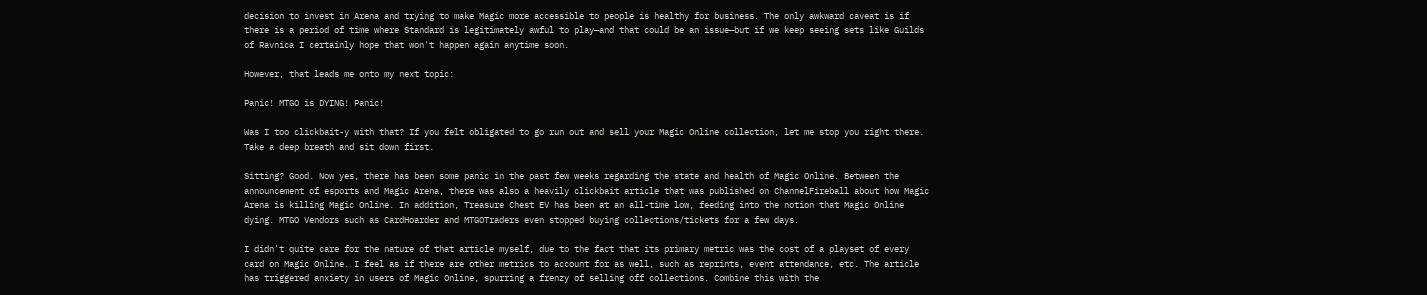decision to invest in Arena and trying to make Magic more accessible to people is healthy for business. The only awkward caveat is if there is a period of time where Standard is legitimately awful to play—and that could be an issue—but if we keep seeing sets like Guilds of Ravnica I certainly hope that won't happen again anytime soon.

However, that leads me onto my next topic:

Panic! MTGO is DYING! Panic!

Was I too clickbait-y with that? If you felt obligated to go run out and sell your Magic Online collection, let me stop you right there. Take a deep breath and sit down first.

Sitting? Good. Now yes, there has been some panic in the past few weeks regarding the state and health of Magic Online. Between the announcement of esports and Magic Arena, there was also a heavily clickbait article that was published on ChannelFireball about how Magic Arena is killing Magic Online. In addition, Treasure Chest EV has been at an all-time low, feeding into the notion that Magic Online dying. MTGO Vendors such as CardHoarder and MTGOTraders even stopped buying collections/tickets for a few days.

I didn't quite care for the nature of that article myself, due to the fact that its primary metric was the cost of a playset of every card on Magic Online. I feel as if there are other metrics to account for as well, such as reprints, event attendance, etc. The article has triggered anxiety in users of Magic Online, spurring a frenzy of selling off collections. Combine this with the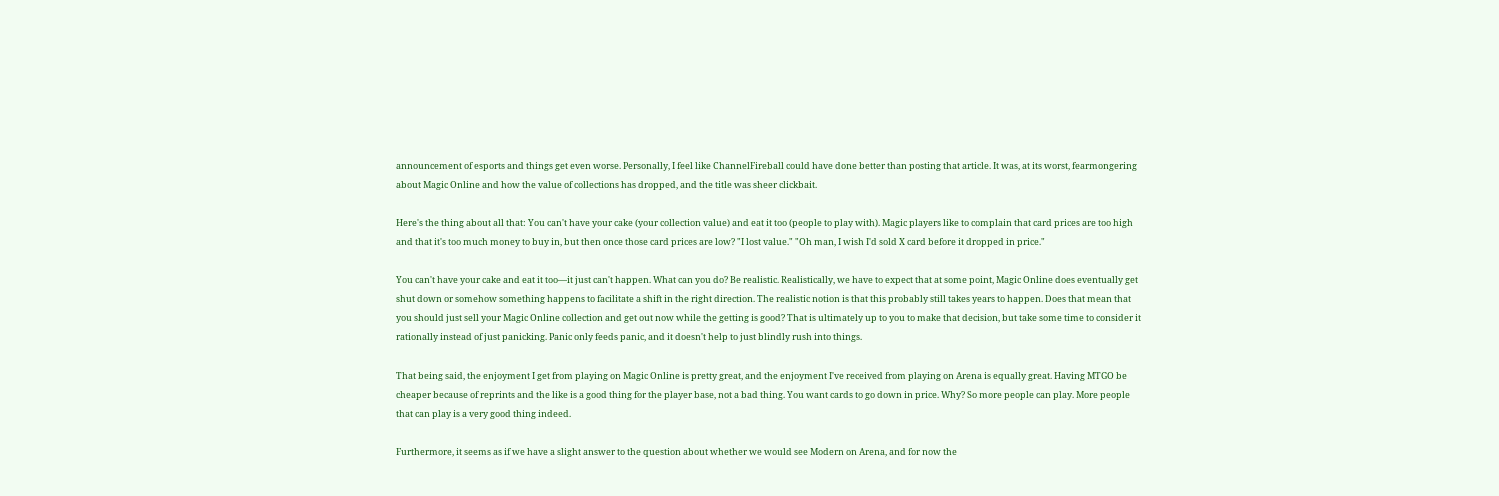announcement of esports and things get even worse. Personally, I feel like ChannelFireball could have done better than posting that article. It was, at its worst, fearmongering about Magic Online and how the value of collections has dropped, and the title was sheer clickbait.

Here's the thing about all that: You can't have your cake (your collection value) and eat it too (people to play with). Magic players like to complain that card prices are too high and that it's too much money to buy in, but then once those card prices are low? "I lost value." "Oh man, I wish I'd sold X card before it dropped in price."

You can't have your cake and eat it too—it just can't happen. What can you do? Be realistic. Realistically, we have to expect that at some point, Magic Online does eventually get shut down or somehow something happens to facilitate a shift in the right direction. The realistic notion is that this probably still takes years to happen. Does that mean that you should just sell your Magic Online collection and get out now while the getting is good? That is ultimately up to you to make that decision, but take some time to consider it rationally instead of just panicking. Panic only feeds panic, and it doesn't help to just blindly rush into things.

That being said, the enjoyment I get from playing on Magic Online is pretty great, and the enjoyment I've received from playing on Arena is equally great. Having MTGO be cheaper because of reprints and the like is a good thing for the player base, not a bad thing. You want cards to go down in price. Why? So more people can play. More people that can play is a very good thing indeed.

Furthermore, it seems as if we have a slight answer to the question about whether we would see Modern on Arena, and for now the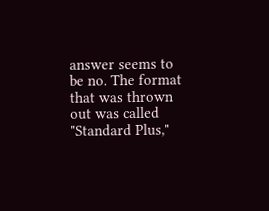answer seems to be no. The format that was thrown out was called "Standard Plus,"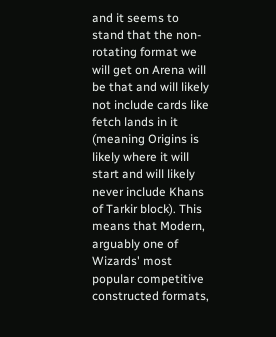and it seems to stand that the non-rotating format we will get on Arena will be that and will likely not include cards like fetch lands in it (meaning Origins is likely where it will start and will likely never include Khans of Tarkir block). This means that Modern, arguably one of Wizards' most popular competitive constructed formats,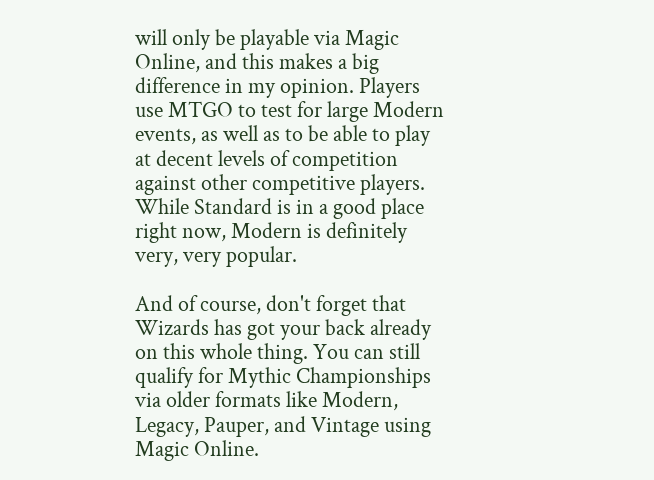will only be playable via Magic Online, and this makes a big difference in my opinion. Players use MTGO to test for large Modern events, as well as to be able to play at decent levels of competition against other competitive players. While Standard is in a good place right now, Modern is definitely very, very popular.

And of course, don't forget that Wizards has got your back already on this whole thing. You can still qualify for Mythic Championships via older formats like Modern, Legacy, Pauper, and Vintage using Magic Online.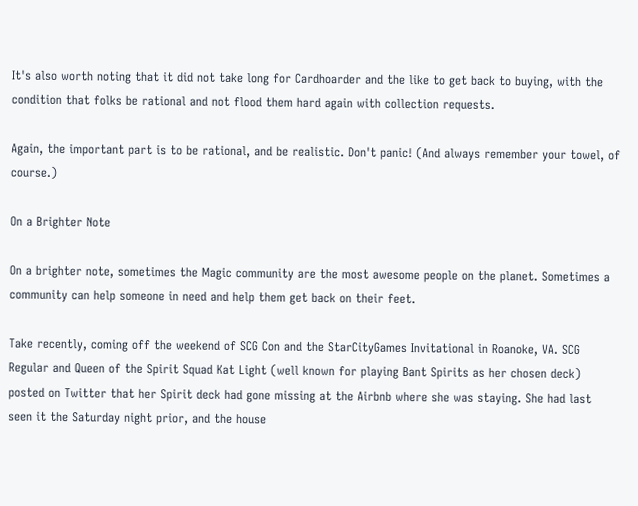It's also worth noting that it did not take long for Cardhoarder and the like to get back to buying, with the condition that folks be rational and not flood them hard again with collection requests.

Again, the important part is to be rational, and be realistic. Don't panic! (And always remember your towel, of course.)

On a Brighter Note

On a brighter note, sometimes the Magic community are the most awesome people on the planet. Sometimes a community can help someone in need and help them get back on their feet.

Take recently, coming off the weekend of SCG Con and the StarCityGames Invitational in Roanoke, VA. SCG Regular and Queen of the Spirit Squad Kat Light (well known for playing Bant Spirits as her chosen deck) posted on Twitter that her Spirit deck had gone missing at the Airbnb where she was staying. She had last seen it the Saturday night prior, and the house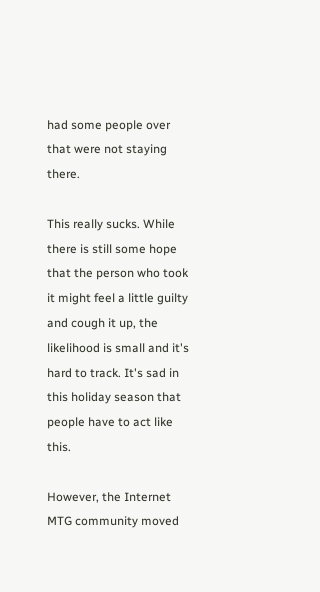had some people over that were not staying there.

This really sucks. While there is still some hope that the person who took it might feel a little guilty and cough it up, the likelihood is small and it's hard to track. It's sad in this holiday season that people have to act like this.

However, the Internet MTG community moved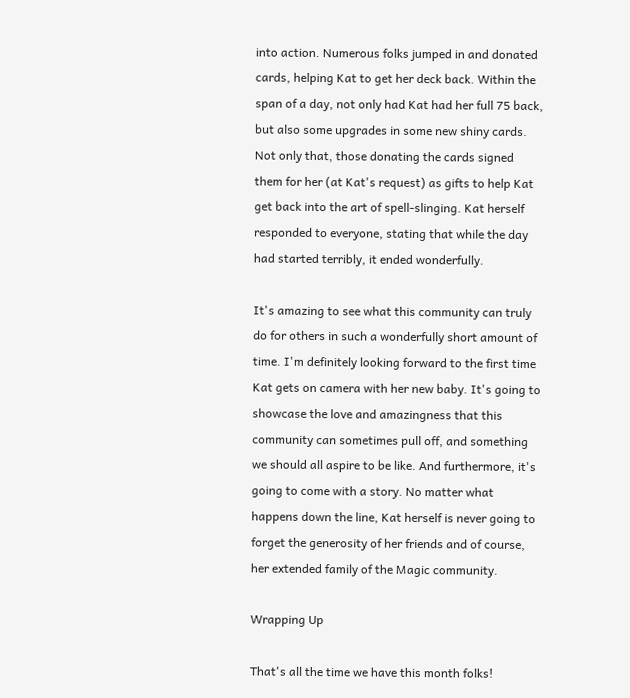into action. Numerous folks jumped in and donated cards, helping Kat to get her deck back. Within the span of a day, not only had Kat had her full 75 back, but also some upgrades in some new shiny cards. Not only that, those donating the cards signed them for her (at Kat's request) as gifts to help Kat get back into the art of spell-slinging. Kat herself responded to everyone, stating that while the day had started terribly, it ended wonderfully.

It's amazing to see what this community can truly do for others in such a wonderfully short amount of time. I'm definitely looking forward to the first time Kat gets on camera with her new baby. It's going to showcase the love and amazingness that this community can sometimes pull off, and something we should all aspire to be like. And furthermore, it's going to come with a story. No matter what happens down the line, Kat herself is never going to forget the generosity of her friends and of course, her extended family of the Magic community.

Wrapping Up

That's all the time we have this month folks!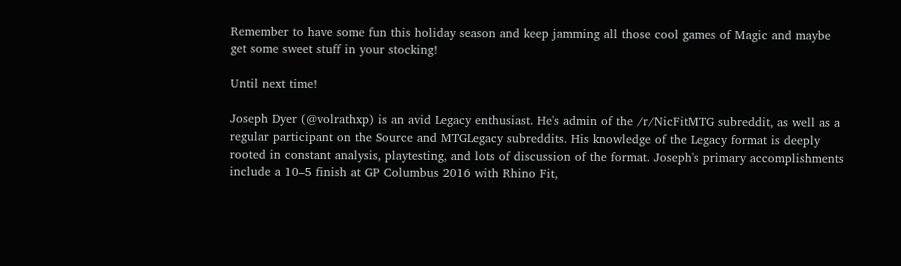Remember to have some fun this holiday season and keep jamming all those cool games of Magic and maybe get some sweet stuff in your stocking!

Until next time!

Joseph Dyer (@volrathxp) is an avid Legacy enthusiast. He's admin of the /r/NicFitMTG subreddit, as well as a regular participant on the Source and MTGLegacy subreddits. His knowledge of the Legacy format is deeply rooted in constant analysis, playtesting, and lots of discussion of the format. Joseph's primary accomplishments include a 10–5 finish at GP Columbus 2016 with Rhino Fit,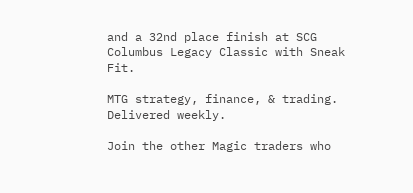and a 32nd place finish at SCG Columbus Legacy Classic with Sneak Fit.

MTG strategy, finance, & trading. Delivered weekly.

Join the other Magic traders who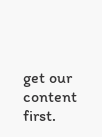get our content first.